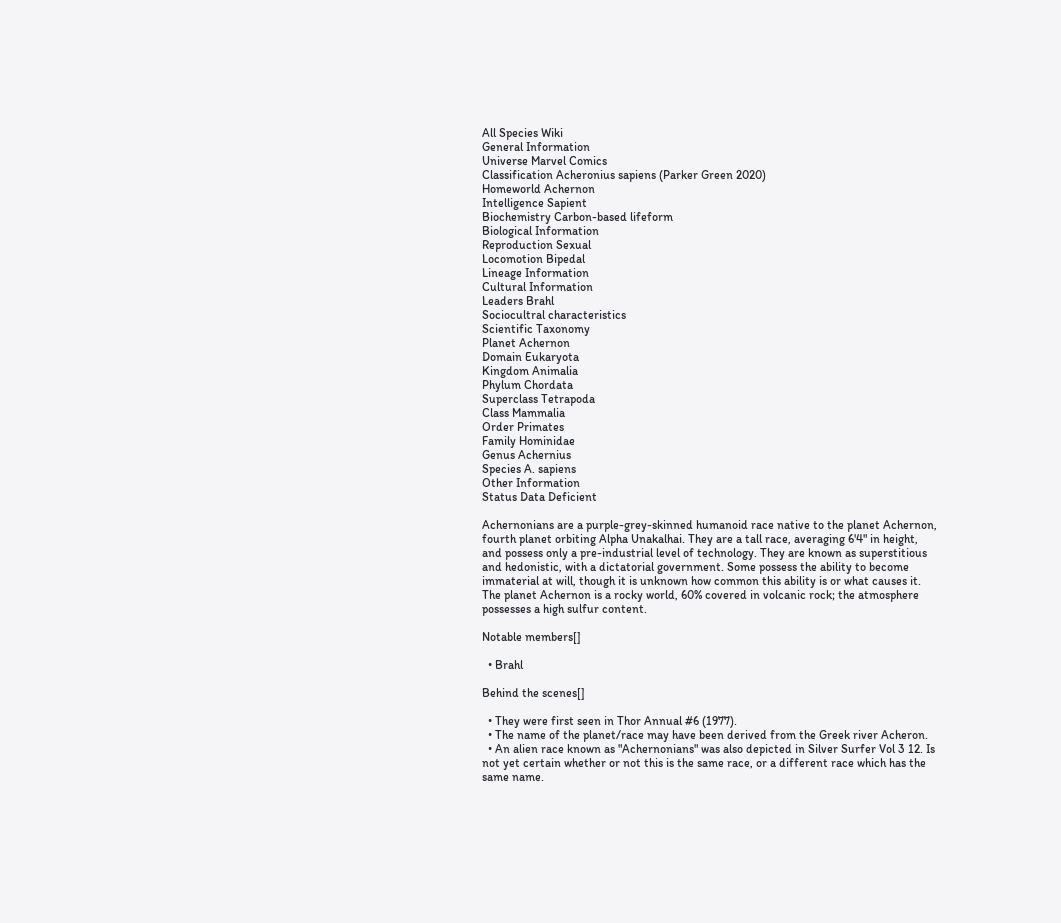All Species Wiki
General Information
Universe Marvel Comics
Classification Acheronius sapiens (Parker Green 2020)
Homeworld Achernon
Intelligence Sapient
Biochemistry Carbon-based lifeform
Biological Information
Reproduction Sexual
Locomotion Bipedal
Lineage Information
Cultural Information
Leaders Brahl
Sociocultral characteristics
Scientific Taxonomy
Planet Achernon
Domain Eukaryota
Kingdom Animalia
Phylum Chordata
Superclass Tetrapoda
Class Mammalia
Order Primates
Family Hominidae
Genus Achernius
Species A. sapiens
Other Information
Status Data Deficient

Achernonians are a purple-grey-skinned humanoid race native to the planet Achernon, fourth planet orbiting Alpha Unakalhai. They are a tall race, averaging 6'4" in height, and possess only a pre-industrial level of technology. They are known as superstitious and hedonistic, with a dictatorial government. Some possess the ability to become immaterial at will, though it is unknown how common this ability is or what causes it. The planet Achernon is a rocky world, 60% covered in volcanic rock; the atmosphere possesses a high sulfur content.

Notable members[]

  • Brahl

Behind the scenes[]

  • They were first seen in Thor Annual #6 (1977).
  • The name of the planet/race may have been derived from the Greek river Acheron.
  • An alien race known as "Achernonians" was also depicted in Silver Surfer Vol 3 12. Is not yet certain whether or not this is the same race, or a different race which has the same name.